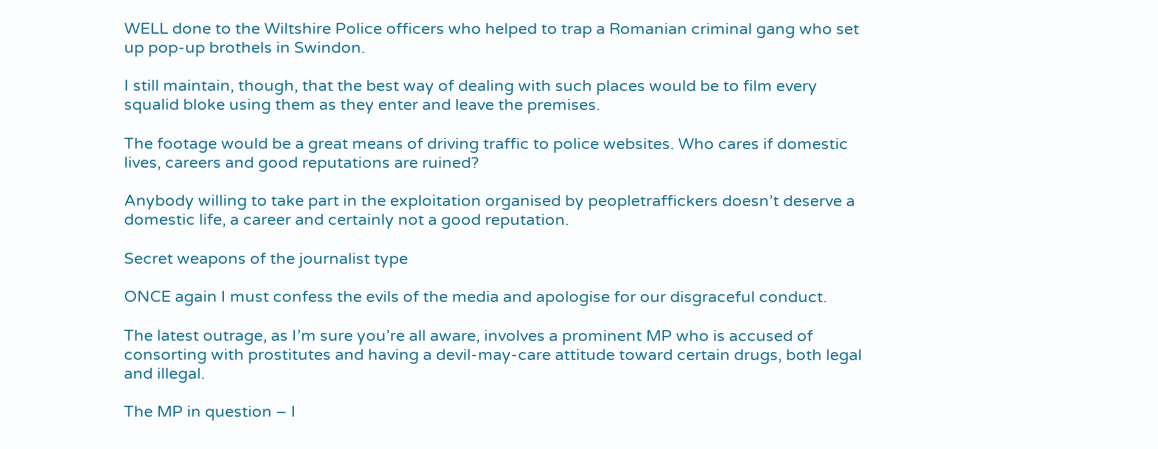WELL done to the Wiltshire Police officers who helped to trap a Romanian criminal gang who set up pop-up brothels in Swindon.

I still maintain, though, that the best way of dealing with such places would be to film every squalid bloke using them as they enter and leave the premises.

The footage would be a great means of driving traffic to police websites. Who cares if domestic lives, careers and good reputations are ruined?

Anybody willing to take part in the exploitation organised by peopletraffickers doesn’t deserve a domestic life, a career and certainly not a good reputation.

Secret weapons of the journalist type

ONCE again I must confess the evils of the media and apologise for our disgraceful conduct.

The latest outrage, as I’m sure you’re all aware, involves a prominent MP who is accused of consorting with prostitutes and having a devil-may-care attitude toward certain drugs, both legal and illegal.

The MP in question – I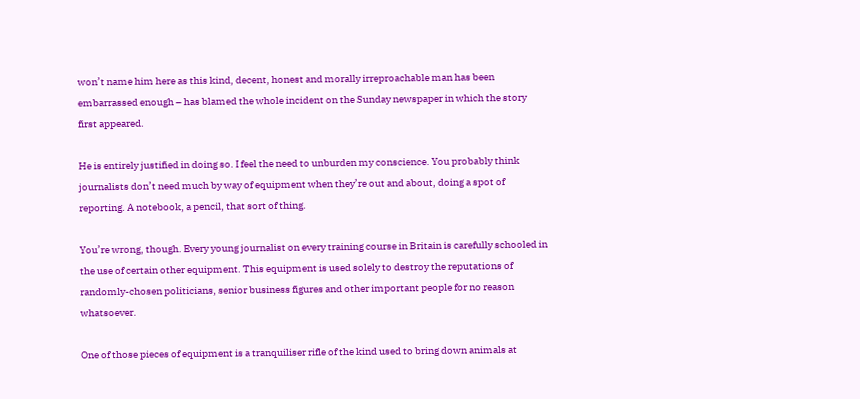won’t name him here as this kind, decent, honest and morally irreproachable man has been embarrassed enough – has blamed the whole incident on the Sunday newspaper in which the story first appeared.

He is entirely justified in doing so. I feel the need to unburden my conscience. You probably think journalists don’t need much by way of equipment when they’re out and about, doing a spot of reporting. A notebook, a pencil, that sort of thing.

You’re wrong, though. Every young journalist on every training course in Britain is carefully schooled in the use of certain other equipment. This equipment is used solely to destroy the reputations of randomly-chosen politicians, senior business figures and other important people for no reason whatsoever.

One of those pieces of equipment is a tranquiliser rifle of the kind used to bring down animals at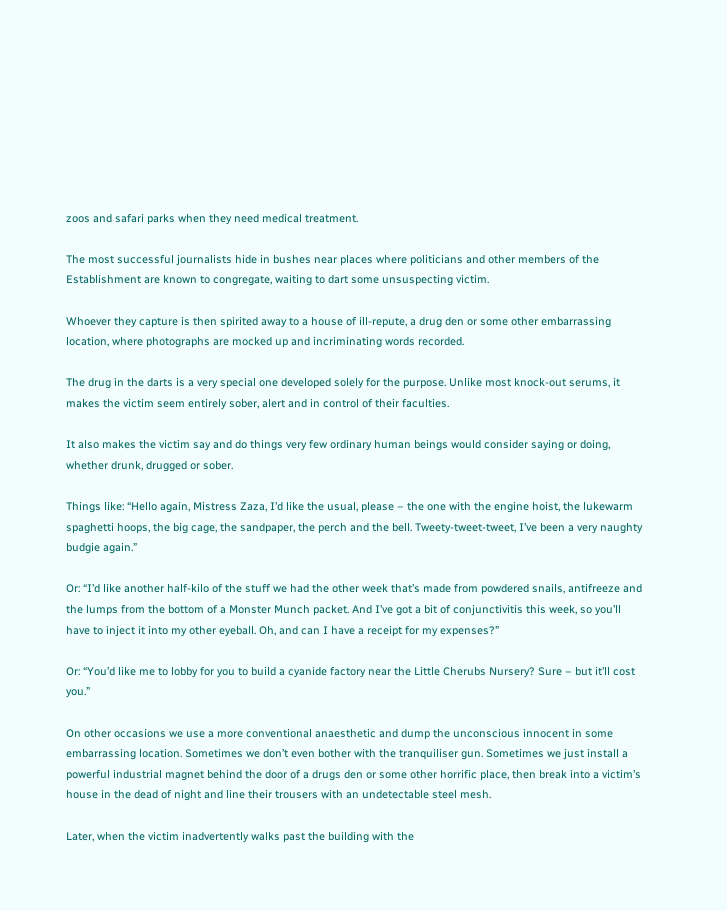zoos and safari parks when they need medical treatment.

The most successful journalists hide in bushes near places where politicians and other members of the Establishment are known to congregate, waiting to dart some unsuspecting victim.

Whoever they capture is then spirited away to a house of ill-repute, a drug den or some other embarrassing location, where photographs are mocked up and incriminating words recorded.

The drug in the darts is a very special one developed solely for the purpose. Unlike most knock-out serums, it makes the victim seem entirely sober, alert and in control of their faculties.

It also makes the victim say and do things very few ordinary human beings would consider saying or doing, whether drunk, drugged or sober.

Things like: “Hello again, Mistress Zaza, I’d like the usual, please – the one with the engine hoist, the lukewarm spaghetti hoops, the big cage, the sandpaper, the perch and the bell. Tweety-tweet-tweet, I’ve been a very naughty budgie again.”

Or: “I’d like another half-kilo of the stuff we had the other week that’s made from powdered snails, antifreeze and the lumps from the bottom of a Monster Munch packet. And I’ve got a bit of conjunctivitis this week, so you’ll have to inject it into my other eyeball. Oh, and can I have a receipt for my expenses?”

Or: “You’d like me to lobby for you to build a cyanide factory near the Little Cherubs Nursery? Sure – but it’ll cost you.”

On other occasions we use a more conventional anaesthetic and dump the unconscious innocent in some embarrassing location. Sometimes we don’t even bother with the tranquiliser gun. Sometimes we just install a powerful industrial magnet behind the door of a drugs den or some other horrific place, then break into a victim’s house in the dead of night and line their trousers with an undetectable steel mesh.

Later, when the victim inadvertently walks past the building with the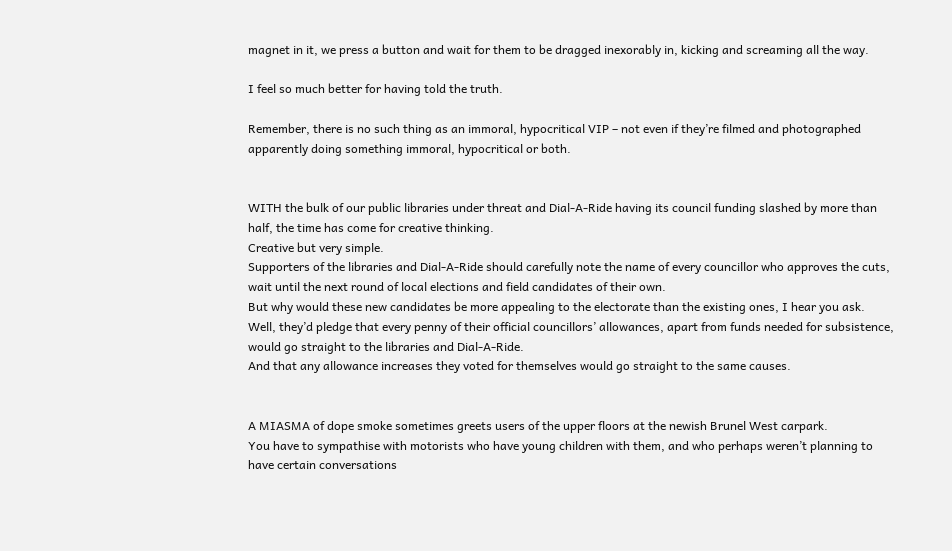magnet in it, we press a button and wait for them to be dragged inexorably in, kicking and screaming all the way.

I feel so much better for having told the truth.

Remember, there is no such thing as an immoral, hypocritical VIP – not even if they’re filmed and photographed apparently doing something immoral, hypocritical or both.


WITH the bulk of our public libraries under threat and Dial-A-Ride having its council funding slashed by more than half, the time has come for creative thinking.
Creative but very simple.
Supporters of the libraries and Dial-A-Ride should carefully note the name of every councillor who approves the cuts, wait until the next round of local elections and field candidates of their own.
But why would these new candidates be more appealing to the electorate than the existing ones, I hear you ask.
Well, they’d pledge that every penny of their official councillors’ allowances, apart from funds needed for subsistence, would go straight to the libraries and Dial-A-Ride.
And that any allowance increases they voted for themselves would go straight to the same causes.


A MIASMA of dope smoke sometimes greets users of the upper floors at the newish Brunel West carpark.
You have to sympathise with motorists who have young children with them, and who perhaps weren’t planning to have certain conversations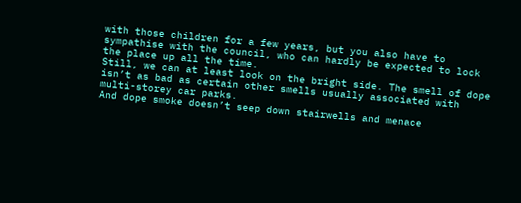with those children for a few years, but you also have to sympathise with the council, who can hardly be expected to lock the place up all the time.
Still, we can at least look on the bright side. The smell of dope isn’t as bad as certain other smells usually associated with multi-storey car parks.
And dope smoke doesn’t seep down stairwells and menace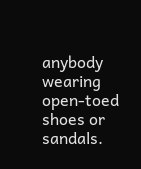anybody wearing open-toed shoes or sandals.